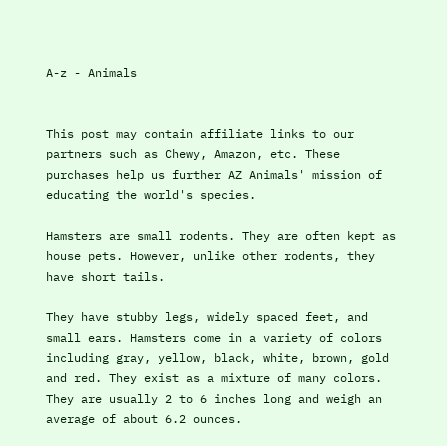A-z - Animals


This post may contain affiliate links to our partners such as Chewy, Amazon, etc. These purchases help us further AZ Animals' mission of educating the world's species.

Hamsters are small rodents. They are often kept as house pets. However, unlike other rodents, they have short tails.

They have stubby legs, widely spaced feet, and small ears. Hamsters come in a variety of colors including gray, yellow, black, white, brown, gold and red. They exist as a mixture of many colors. They are usually 2 to 6 inches long and weigh an average of about 6.2 ounces.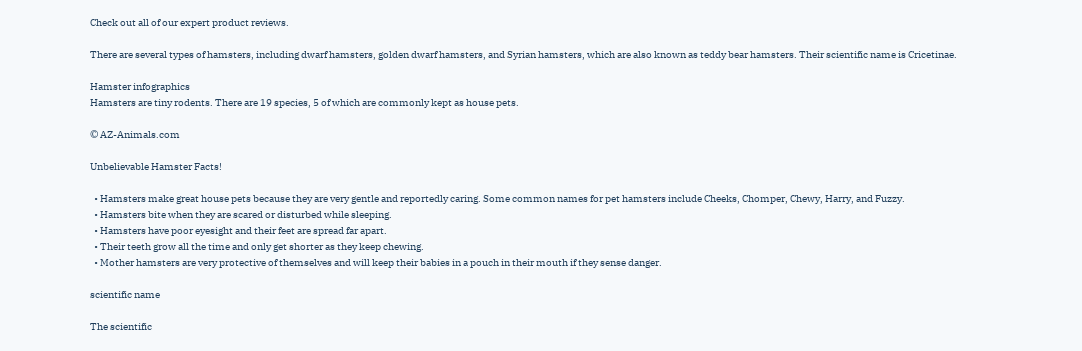Check out all of our expert product reviews.

There are several types of hamsters, including dwarf hamsters, golden dwarf hamsters, and Syrian hamsters, which are also known as teddy bear hamsters. Their scientific name is Cricetinae.

Hamster infographics
Hamsters are tiny rodents. There are 19 species, 5 of which are commonly kept as house pets.

© AZ-Animals.com

Unbelievable Hamster Facts!

  • Hamsters make great house pets because they are very gentle and reportedly caring. Some common names for pet hamsters include Cheeks, Chomper, Chewy, Harry, and Fuzzy.
  • Hamsters bite when they are scared or disturbed while sleeping.
  • Hamsters have poor eyesight and their feet are spread far apart.
  • Their teeth grow all the time and only get shorter as they keep chewing.
  • Mother hamsters are very protective of themselves and will keep their babies in a pouch in their mouth if they sense danger.

scientific name

The scientific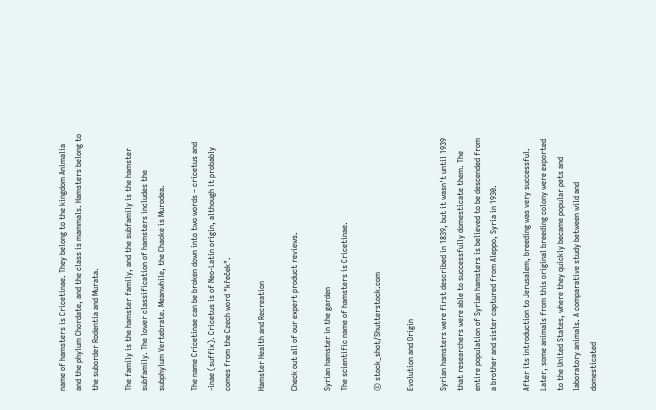name of hamsters is Cricetinae. They belong to the kingdom Animalia and the phylum Chordate, and the class is mammals. Hamsters belong to the suborder Rodentia and Murata.

The family is the hamster family, and the subfamily is the hamster subfamily. The lower classification of hamsters includes the subphylum Vertebrate. Meanwhile, the Chaoke is Murodea.

The name Cricetinae can be broken down into two words – cricetus and -inae (suffix). Cricetus is of Neo-Latin origin, although it probably comes from the Czech word "křeček".

Hamster Health and Recreation

Check out all of our expert product reviews.

Syrian hamster in the garden
The scientific name of hamsters is Cricetinae.

© stock_shot/Shutterstock.com

Evolution and Origin

Syrian hamsters were first described in 1839, but it wasn't until 1939 that researchers were able to successfully domesticate them. The entire population of Syrian hamsters is believed to be descended from a brother and sister captured from Aleppo, Syria in 1930.

After its introduction to Jerusalem, breeding was very successful. Later, some animals from this original breeding colony were exported to the United States, where they quickly became popular pets and laboratory animals. A comparative study between wild and domesticated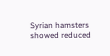Syrian hamsters showed reduced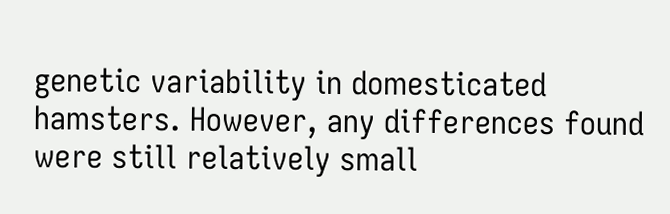genetic variability in domesticated hamsters. However, any differences found were still relatively small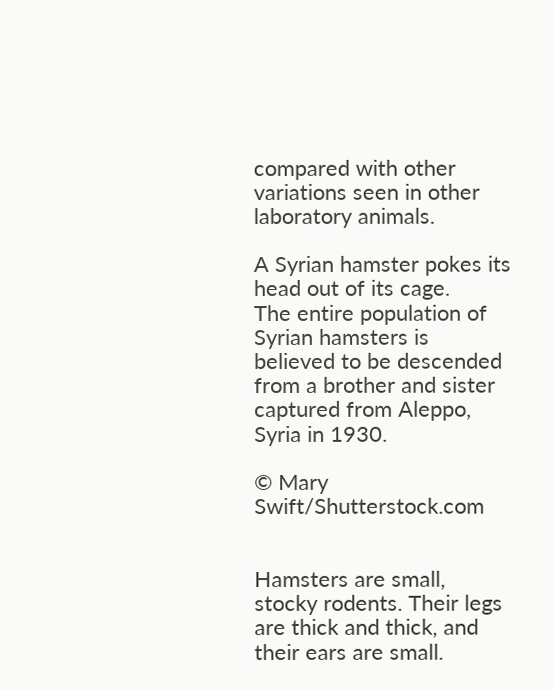compared with other variations seen in other laboratory animals.

A Syrian hamster pokes its head out of its cage.
The entire population of Syrian hamsters is believed to be descended from a brother and sister captured from Aleppo, Syria in 1930.

© Mary Swift/Shutterstock.com


Hamsters are small, stocky rodents. Their legs are thick and thick, and their ears are small.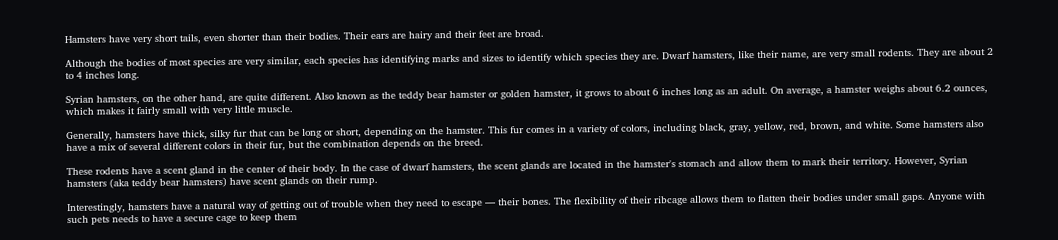Hamsters have very short tails, even shorter than their bodies. Their ears are hairy and their feet are broad.

Although the bodies of most species are very similar, each species has identifying marks and sizes to identify which species they are. Dwarf hamsters, like their name, are very small rodents. They are about 2 to 4 inches long.

Syrian hamsters, on the other hand, are quite different. Also known as the teddy bear hamster or golden hamster, it grows to about 6 inches long as an adult. On average, a hamster weighs about 6.2 ounces, which makes it fairly small with very little muscle.

Generally, hamsters have thick, silky fur that can be long or short, depending on the hamster. This fur comes in a variety of colors, including black, gray, yellow, red, brown, and white. Some hamsters also have a mix of several different colors in their fur, but the combination depends on the breed.

These rodents have a scent gland in the center of their body. In the case of dwarf hamsters, the scent glands are located in the hamster's stomach and allow them to mark their territory. However, Syrian hamsters (aka teddy bear hamsters) have scent glands on their rump.

Interestingly, hamsters have a natural way of getting out of trouble when they need to escape — their bones. The flexibility of their ribcage allows them to flatten their bodies under small gaps. Anyone with such pets needs to have a secure cage to keep them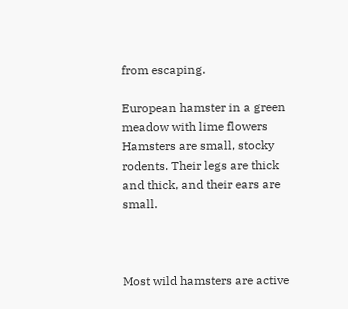from escaping.

European hamster in a green meadow with lime flowers
Hamsters are small, stocky rodents. Their legs are thick and thick, and their ears are small.



Most wild hamsters are active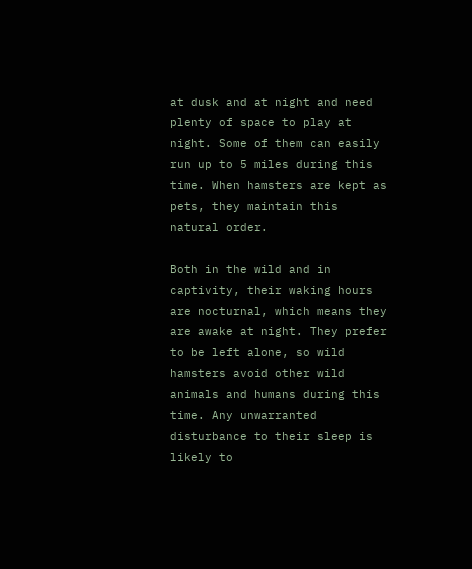at dusk and at night and need plenty of space to play at night. Some of them can easily run up to 5 miles during this time. When hamsters are kept as pets, they maintain this natural order.

Both in the wild and in captivity, their waking hours are nocturnal, which means they are awake at night. They prefer to be left alone, so wild hamsters avoid other wild animals and humans during this time. Any unwarranted disturbance to their sleep is likely to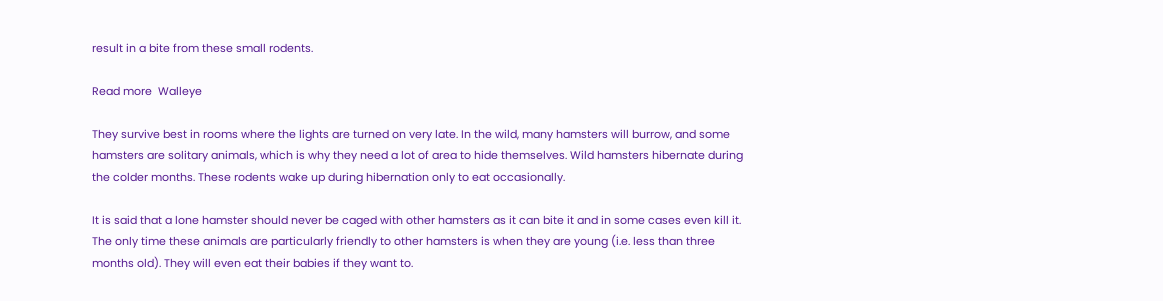result in a bite from these small rodents.

Read more  Walleye

They survive best in rooms where the lights are turned on very late. In the wild, many hamsters will burrow, and some hamsters are solitary animals, which is why they need a lot of area to hide themselves. Wild hamsters hibernate during the colder months. These rodents wake up during hibernation only to eat occasionally.

It is said that a lone hamster should never be caged with other hamsters as it can bite it and in some cases even kill it. The only time these animals are particularly friendly to other hamsters is when they are young (i.e. less than three months old). They will even eat their babies if they want to.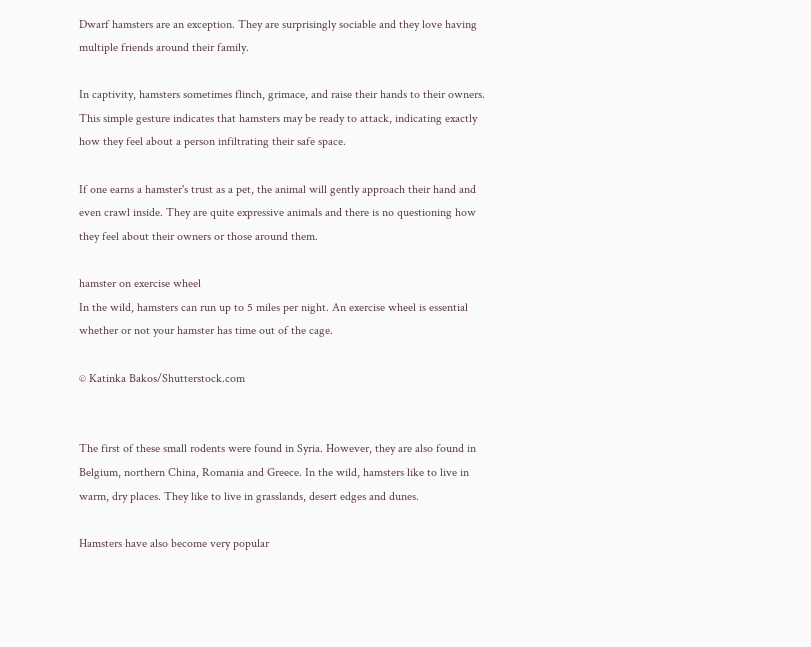Dwarf hamsters are an exception. They are surprisingly sociable and they love having multiple friends around their family.

In captivity, hamsters sometimes flinch, grimace, and raise their hands to their owners. This simple gesture indicates that hamsters may be ready to attack, indicating exactly how they feel about a person infiltrating their safe space.

If one earns a hamster's trust as a pet, the animal will gently approach their hand and even crawl inside. They are quite expressive animals and there is no questioning how they feel about their owners or those around them.

hamster on exercise wheel
In the wild, hamsters can run up to 5 miles per night. An exercise wheel is essential whether or not your hamster has time out of the cage.

© Katinka Bakos/Shutterstock.com


The first of these small rodents were found in Syria. However, they are also found in Belgium, northern China, Romania and Greece. In the wild, hamsters like to live in warm, dry places. They like to live in grasslands, desert edges and dunes.

Hamsters have also become very popular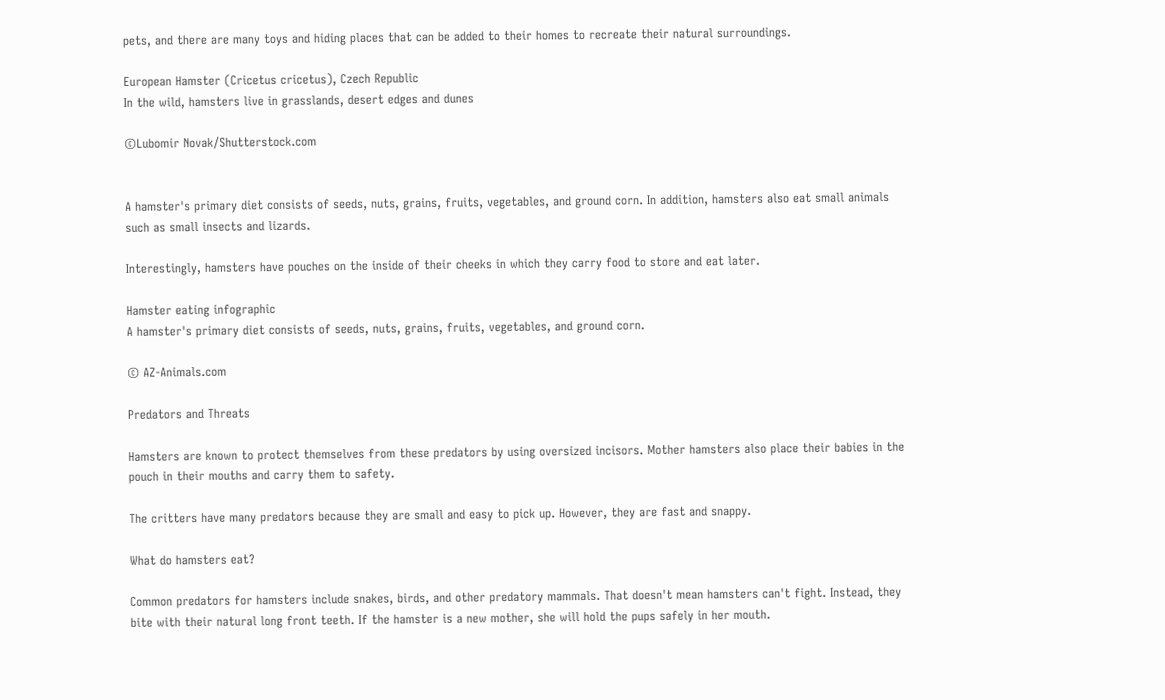pets, and there are many toys and hiding places that can be added to their homes to recreate their natural surroundings.

European Hamster (Cricetus cricetus), Czech Republic
In the wild, hamsters live in grasslands, desert edges and dunes

©Lubomir Novak/Shutterstock.com


A hamster's primary diet consists of seeds, nuts, grains, fruits, vegetables, and ground corn. In addition, hamsters also eat small animals such as small insects and lizards.

Interestingly, hamsters have pouches on the inside of their cheeks in which they carry food to store and eat later.

Hamster eating infographic
A hamster's primary diet consists of seeds, nuts, grains, fruits, vegetables, and ground corn.

© AZ-Animals.com

Predators and Threats

Hamsters are known to protect themselves from these predators by using oversized incisors. Mother hamsters also place their babies in the pouch in their mouths and carry them to safety.

The critters have many predators because they are small and easy to pick up. However, they are fast and snappy.

What do hamsters eat?

Common predators for hamsters include snakes, birds, and other predatory mammals. That doesn't mean hamsters can't fight. Instead, they bite with their natural long front teeth. If the hamster is a new mother, she will hold the pups safely in her mouth.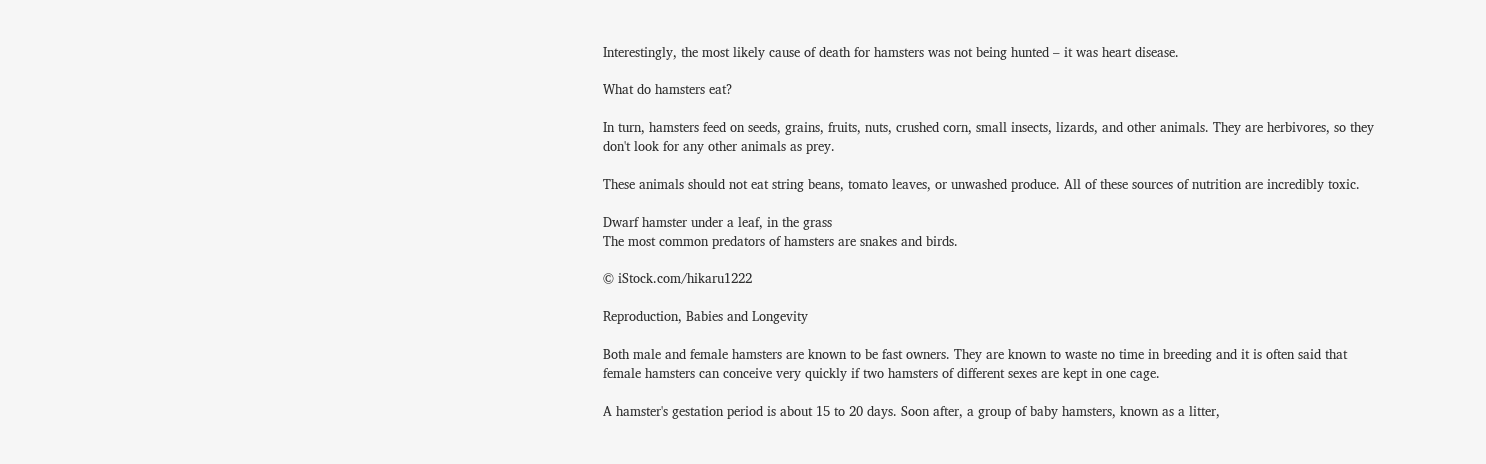Interestingly, the most likely cause of death for hamsters was not being hunted – it was heart disease.

What do hamsters eat?

In turn, hamsters feed on seeds, grains, fruits, nuts, crushed corn, small insects, lizards, and other animals. They are herbivores, so they don't look for any other animals as prey.

These animals should not eat string beans, tomato leaves, or unwashed produce. All of these sources of nutrition are incredibly toxic.

Dwarf hamster under a leaf, in the grass
The most common predators of hamsters are snakes and birds.

© iStock.com/hikaru1222

Reproduction, Babies and Longevity

Both male and female hamsters are known to be fast owners. They are known to waste no time in breeding and it is often said that female hamsters can conceive very quickly if two hamsters of different sexes are kept in one cage.

A hamster's gestation period is about 15 to 20 days. Soon after, a group of baby hamsters, known as a litter,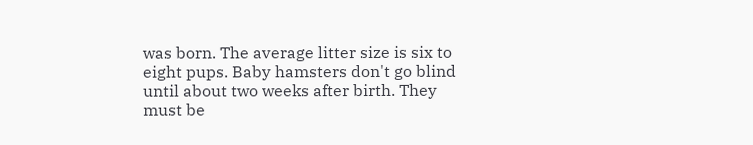was born. The average litter size is six to eight pups. Baby hamsters don't go blind until about two weeks after birth. They must be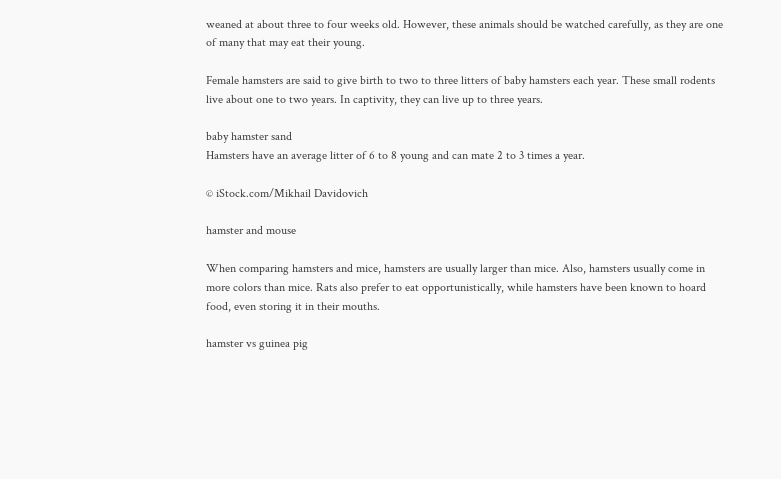weaned at about three to four weeks old. However, these animals should be watched carefully, as they are one of many that may eat their young.

Female hamsters are said to give birth to two to three litters of baby hamsters each year. These small rodents live about one to two years. In captivity, they can live up to three years.

baby hamster sand
Hamsters have an average litter of 6 to 8 young and can mate 2 to 3 times a year.

© iStock.com/Mikhail Davidovich

hamster and mouse

When comparing hamsters and mice, hamsters are usually larger than mice. Also, hamsters usually come in more colors than mice. Rats also prefer to eat opportunistically, while hamsters have been known to hoard food, even storing it in their mouths.

hamster vs guinea pig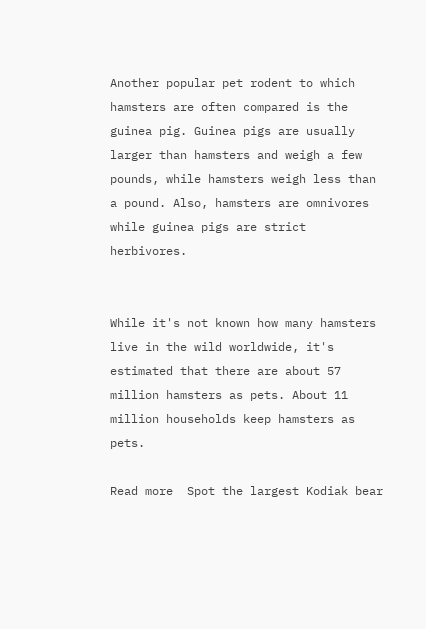Another popular pet rodent to which hamsters are often compared is the guinea pig. Guinea pigs are usually larger than hamsters and weigh a few pounds, while hamsters weigh less than a pound. Also, hamsters are omnivores while guinea pigs are strict herbivores.


While it's not known how many hamsters live in the wild worldwide, it's estimated that there are about 57 million hamsters as pets. About 11 million households keep hamsters as pets.

Read more  Spot the largest Kodiak bear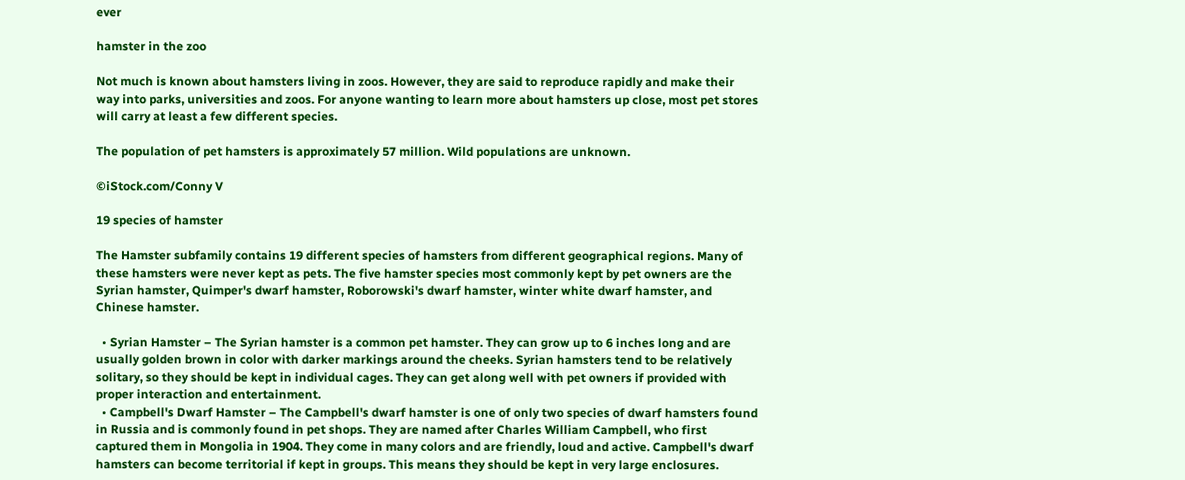ever

hamster in the zoo

Not much is known about hamsters living in zoos. However, they are said to reproduce rapidly and make their way into parks, universities and zoos. For anyone wanting to learn more about hamsters up close, most pet stores will carry at least a few different species.

The population of pet hamsters is approximately 57 million. Wild populations are unknown.

©iStock.com/Conny V

19 species of hamster

The Hamster subfamily contains 19 different species of hamsters from different geographical regions. Many of these hamsters were never kept as pets. The five hamster species most commonly kept by pet owners are the Syrian hamster, Quimper's dwarf hamster, Roborowski's dwarf hamster, winter white dwarf hamster, and Chinese hamster.

  • Syrian Hamster – The Syrian hamster is a common pet hamster. They can grow up to 6 inches long and are usually golden brown in color with darker markings around the cheeks. Syrian hamsters tend to be relatively solitary, so they should be kept in individual cages. They can get along well with pet owners if provided with proper interaction and entertainment.
  • Campbell's Dwarf Hamster – The Campbell's dwarf hamster is one of only two species of dwarf hamsters found in Russia and is commonly found in pet shops. They are named after Charles William Campbell, who first captured them in Mongolia in 1904. They come in many colors and are friendly, loud and active. Campbell's dwarf hamsters can become territorial if kept in groups. This means they should be kept in very large enclosures.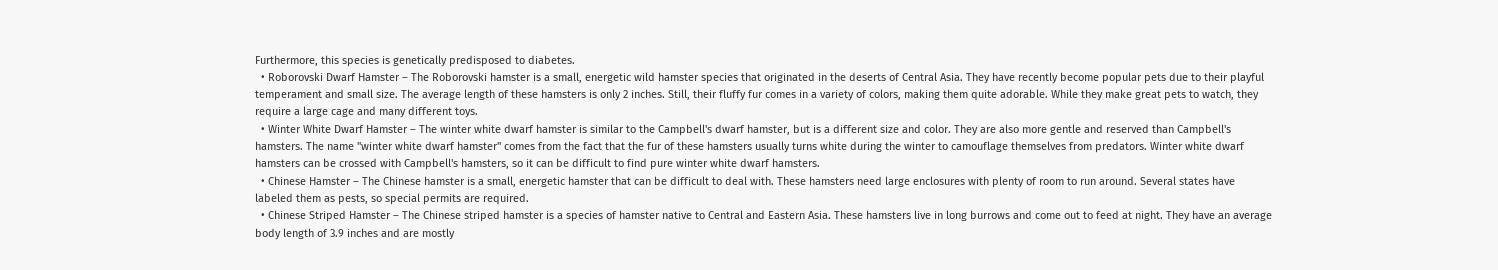Furthermore, this species is genetically predisposed to diabetes.
  • Roborovski Dwarf Hamster – The Roborovski hamster is a small, energetic wild hamster species that originated in the deserts of Central Asia. They have recently become popular pets due to their playful temperament and small size. The average length of these hamsters is only 2 inches. Still, their fluffy fur comes in a variety of colors, making them quite adorable. While they make great pets to watch, they require a large cage and many different toys.
  • Winter White Dwarf Hamster – The winter white dwarf hamster is similar to the Campbell's dwarf hamster, but is a different size and color. They are also more gentle and reserved than Campbell's hamsters. The name "winter white dwarf hamster" comes from the fact that the fur of these hamsters usually turns white during the winter to camouflage themselves from predators. Winter white dwarf hamsters can be crossed with Campbell's hamsters, so it can be difficult to find pure winter white dwarf hamsters.
  • Chinese Hamster – The Chinese hamster is a small, energetic hamster that can be difficult to deal with. These hamsters need large enclosures with plenty of room to run around. Several states have labeled them as pests, so special permits are required.
  • Chinese Striped Hamster – The Chinese striped hamster is a species of hamster native to Central and Eastern Asia. These hamsters live in long burrows and come out to feed at night. They have an average body length of 3.9 inches and are mostly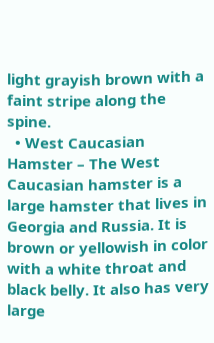light grayish brown with a faint stripe along the spine.
  • West Caucasian Hamster – The West Caucasian hamster is a large hamster that lives in Georgia and Russia. It is brown or yellowish in color with a white throat and black belly. It also has very large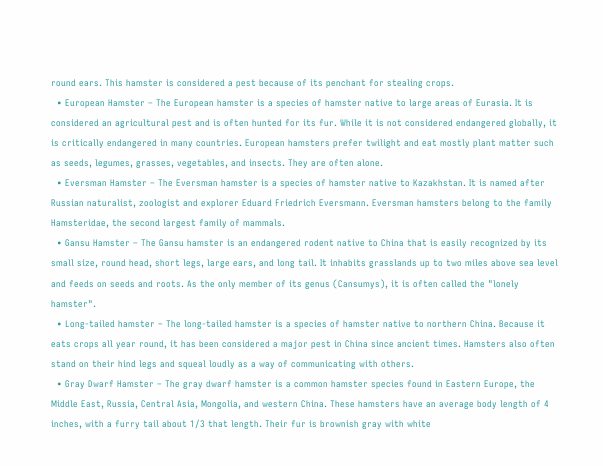round ears. This hamster is considered a pest because of its penchant for stealing crops.
  • European Hamster – The European hamster is a species of hamster native to large areas of Eurasia. It is considered an agricultural pest and is often hunted for its fur. While it is not considered endangered globally, it is critically endangered in many countries. European hamsters prefer twilight and eat mostly plant matter such as seeds, legumes, grasses, vegetables, and insects. They are often alone.
  • Eversman Hamster – The Eversman hamster is a species of hamster native to Kazakhstan. It is named after Russian naturalist, zoologist and explorer Eduard Friedrich Eversmann. Eversman hamsters belong to the family Hamsteridae, the second largest family of mammals.
  • Gansu Hamster – The Gansu hamster is an endangered rodent native to China that is easily recognized by its small size, round head, short legs, large ears, and long tail. It inhabits grasslands up to two miles above sea level and feeds on seeds and roots. As the only member of its genus (Cansumys), it is often called the "lonely hamster".
  • Long-tailed hamster – The long-tailed hamster is a species of hamster native to northern China. Because it eats crops all year round, it has been considered a major pest in China since ancient times. Hamsters also often stand on their hind legs and squeal loudly as a way of communicating with others.
  • Gray Dwarf Hamster – The gray dwarf hamster is a common hamster species found in Eastern Europe, the Middle East, Russia, Central Asia, Mongolia, and western China. These hamsters have an average body length of 4 inches, with a furry tail about 1/3 that length. Their fur is brownish gray with white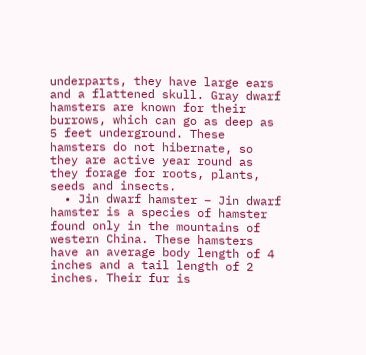underparts, they have large ears and a flattened skull. Gray dwarf hamsters are known for their burrows, which can go as deep as 5 feet underground. These hamsters do not hibernate, so they are active year round as they forage for roots, plants, seeds and insects.
  • Jin dwarf hamster – Jin dwarf hamster is a species of hamster found only in the mountains of western China. These hamsters have an average body length of 4 inches and a tail length of 2 inches. Their fur is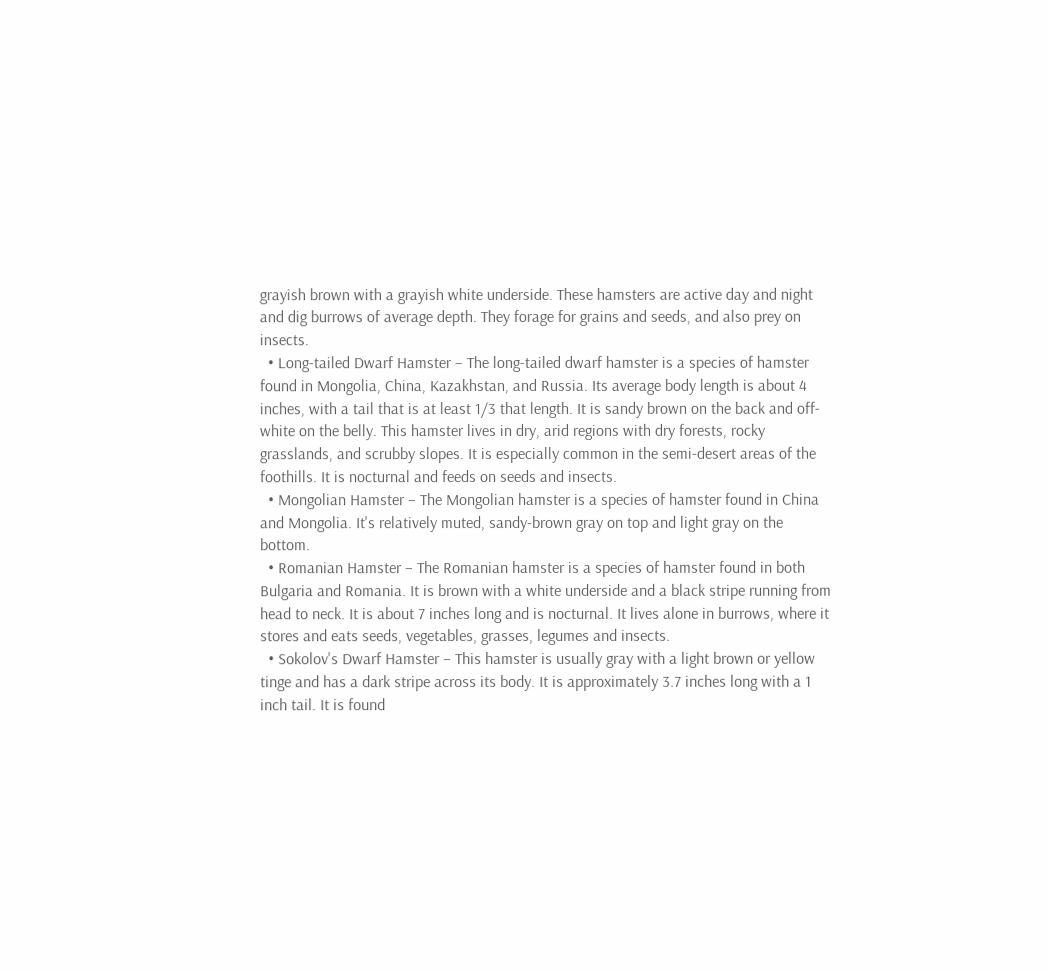grayish brown with a grayish white underside. These hamsters are active day and night and dig burrows of average depth. They forage for grains and seeds, and also prey on insects.
  • Long-tailed Dwarf Hamster – The long-tailed dwarf hamster is a species of hamster found in Mongolia, China, Kazakhstan, and Russia. Its average body length is about 4 inches, with a tail that is at least 1/3 that length. It is sandy brown on the back and off-white on the belly. This hamster lives in dry, arid regions with dry forests, rocky grasslands, and scrubby slopes. It is especially common in the semi-desert areas of the foothills. It is nocturnal and feeds on seeds and insects.
  • Mongolian Hamster – The Mongolian hamster is a species of hamster found in China and Mongolia. It's relatively muted, sandy-brown gray on top and light gray on the bottom.
  • Romanian Hamster – The Romanian hamster is a species of hamster found in both Bulgaria and Romania. It is brown with a white underside and a black stripe running from head to neck. It is about 7 inches long and is nocturnal. It lives alone in burrows, where it stores and eats seeds, vegetables, grasses, legumes and insects.
  • Sokolov's Dwarf Hamster – This hamster is usually gray with a light brown or yellow tinge and has a dark stripe across its body. It is approximately 3.7 inches long with a 1 inch tail. It is found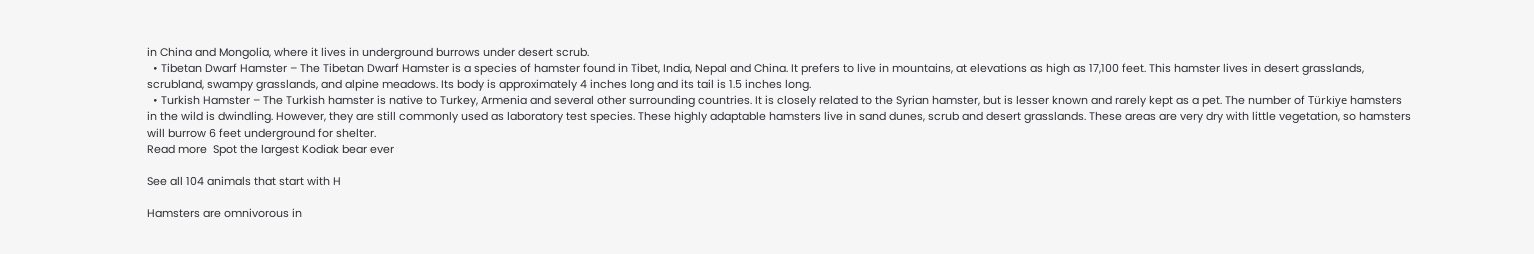in China and Mongolia, where it lives in underground burrows under desert scrub.
  • Tibetan Dwarf Hamster – The Tibetan Dwarf Hamster is a species of hamster found in Tibet, India, Nepal and China. It prefers to live in mountains, at elevations as high as 17,100 feet. This hamster lives in desert grasslands, scrubland, swampy grasslands, and alpine meadows. Its body is approximately 4 inches long and its tail is 1.5 inches long.
  • Turkish Hamster – The Turkish hamster is native to Turkey, Armenia and several other surrounding countries. It is closely related to the Syrian hamster, but is lesser known and rarely kept as a pet. The number of Türkiye hamsters in the wild is dwindling. However, they are still commonly used as laboratory test species. These highly adaptable hamsters live in sand dunes, scrub and desert grasslands. These areas are very dry with little vegetation, so hamsters will burrow 6 feet underground for shelter.
Read more  Spot the largest Kodiak bear ever

See all 104 animals that start with H

Hamsters are omnivorous in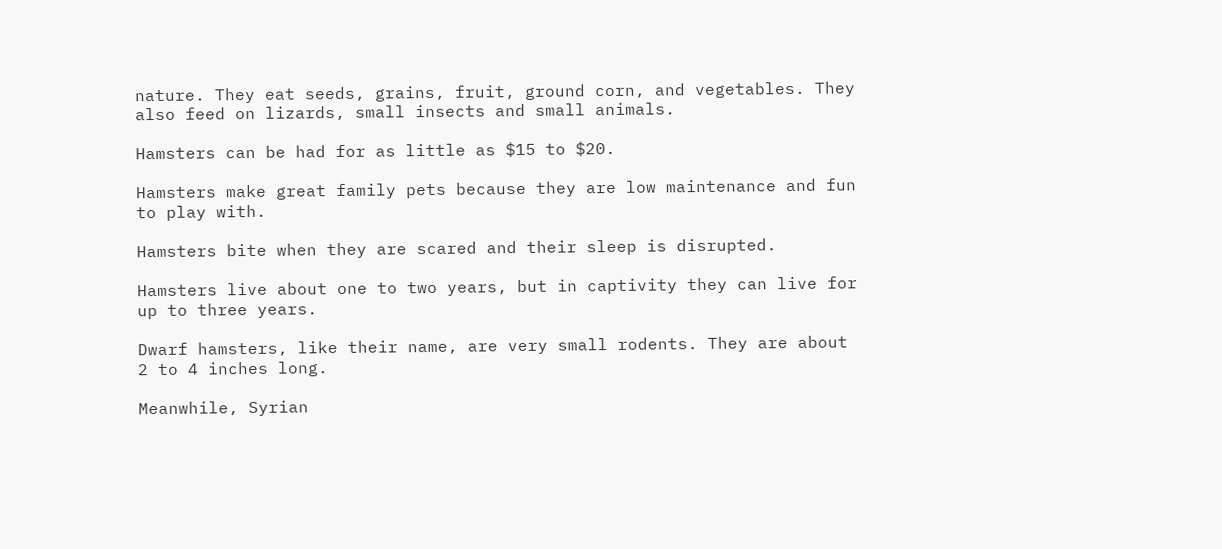nature. They eat seeds, grains, fruit, ground corn, and vegetables. They also feed on lizards, small insects and small animals.

Hamsters can be had for as little as $15 to $20.

Hamsters make great family pets because they are low maintenance and fun to play with.

Hamsters bite when they are scared and their sleep is disrupted.

Hamsters live about one to two years, but in captivity they can live for up to three years.

Dwarf hamsters, like their name, are very small rodents. They are about 2 to 4 inches long.

Meanwhile, Syrian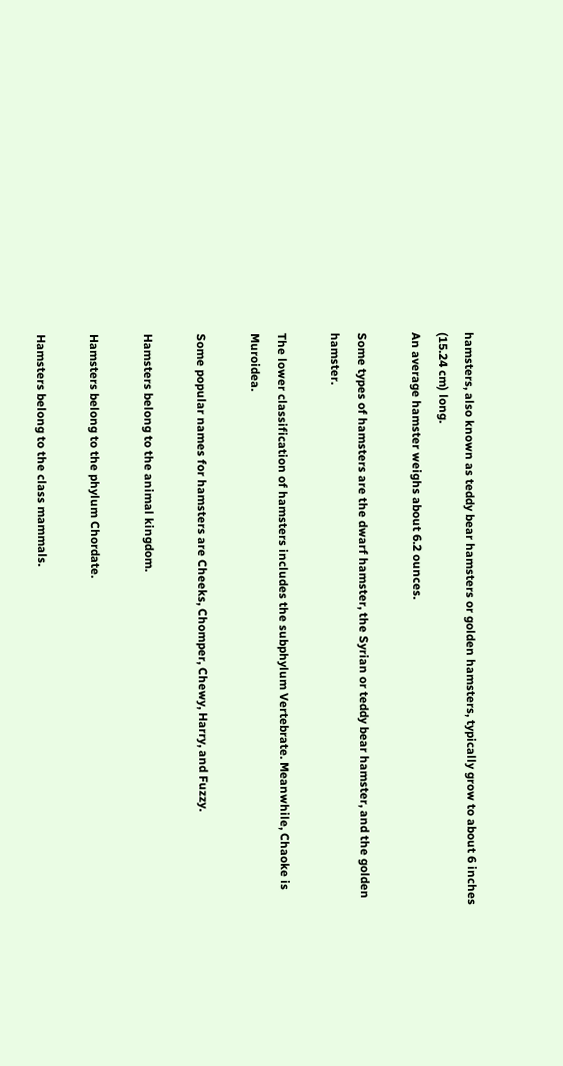hamsters, also known as teddy bear hamsters or golden hamsters, typically grow to about 6 inches (15.24 cm) long.
An average hamster weighs about 6.2 ounces.

Some types of hamsters are the dwarf hamster, the Syrian or teddy bear hamster, and the golden hamster.

The lower classification of hamsters includes the subphylum Vertebrate. Meanwhile, Chaoke is Muroidea.

Some popular names for hamsters are Cheeks, Chomper, Chewy, Harry, and Fuzzy.

Hamsters belong to the animal kingdom.

Hamsters belong to the phylum Chordate.

Hamsters belong to the class mammals.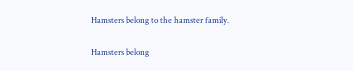Hamsters belong to the hamster family.

Hamsters belong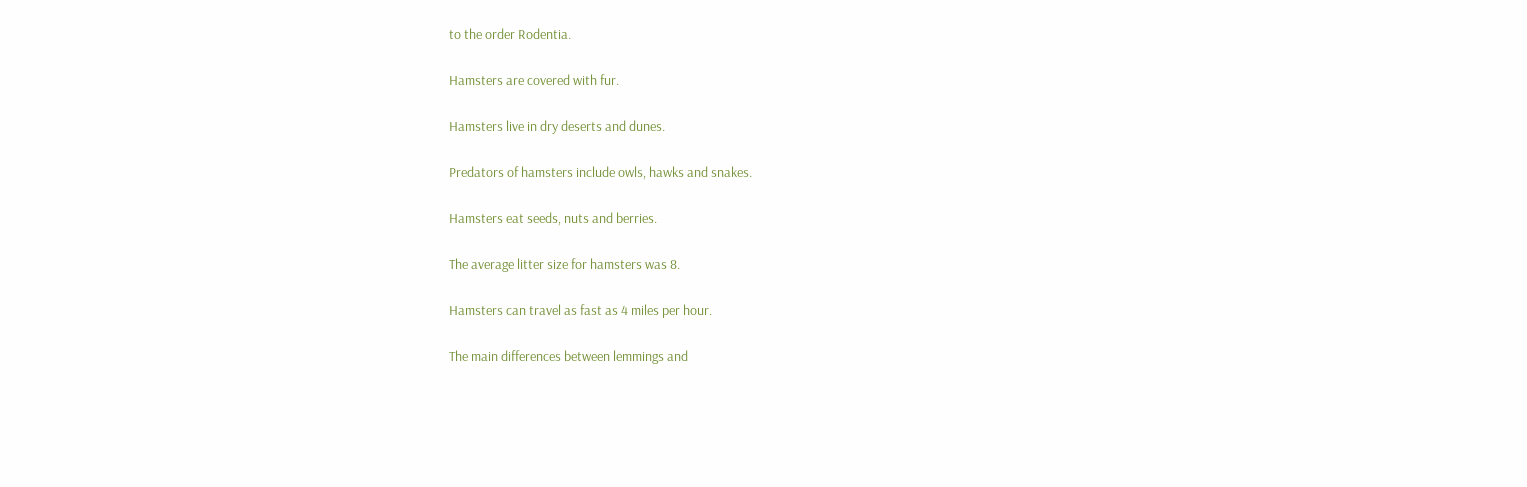to the order Rodentia.

Hamsters are covered with fur.

Hamsters live in dry deserts and dunes.

Predators of hamsters include owls, hawks and snakes.

Hamsters eat seeds, nuts and berries.

The average litter size for hamsters was 8.

Hamsters can travel as fast as 4 miles per hour.

The main differences between lemmings and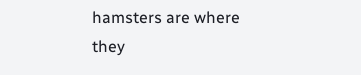hamsters are where they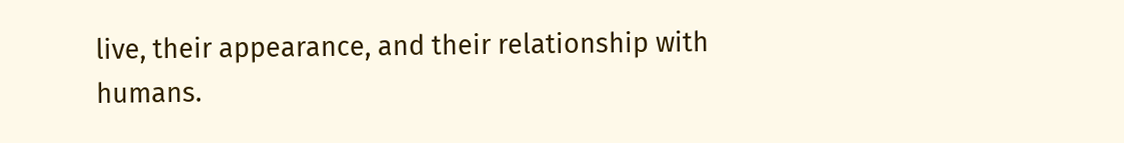live, their appearance, and their relationship with humans.